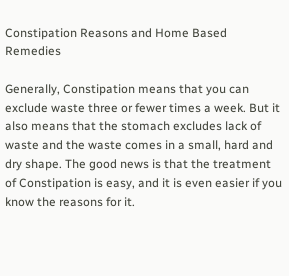Constipation Reasons and Home Based Remedies

Generally, Constipation means that you can exclude waste three or fewer times a week. But it also means that the stomach excludes lack of waste and the waste comes in a small, hard and dry shape. The good news is that the treatment of Constipation is easy, and it is even easier if you know the reasons for it.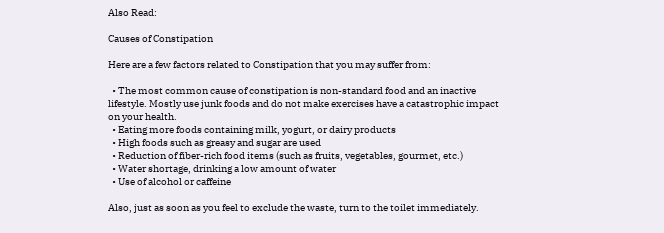Also Read:

Causes of Constipation

Here are a few factors related to Constipation that you may suffer from:

  • The most common cause of constipation is non-standard food and an inactive lifestyle. Mostly use junk foods and do not make exercises have a catastrophic impact on your health.
  • Eating more foods containing milk, yogurt, or dairy products
  • High foods such as greasy and sugar are used
  • Reduction of fiber-rich food items (such as fruits, vegetables, gourmet, etc.)
  • Water shortage, drinking a low amount of water
  • Use of alcohol or caffeine

Also, just as soon as you feel to exclude the waste, turn to the toilet immediately.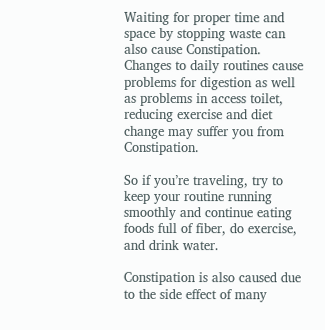Waiting for proper time and space by stopping waste can also cause Constipation. Changes to daily routines cause problems for digestion as well as problems in access toilet, reducing exercise and diet change may suffer you from Constipation.

So if you’re traveling, try to keep your routine running smoothly and continue eating foods full of fiber, do exercise, and drink water.

Constipation is also caused due to the side effect of many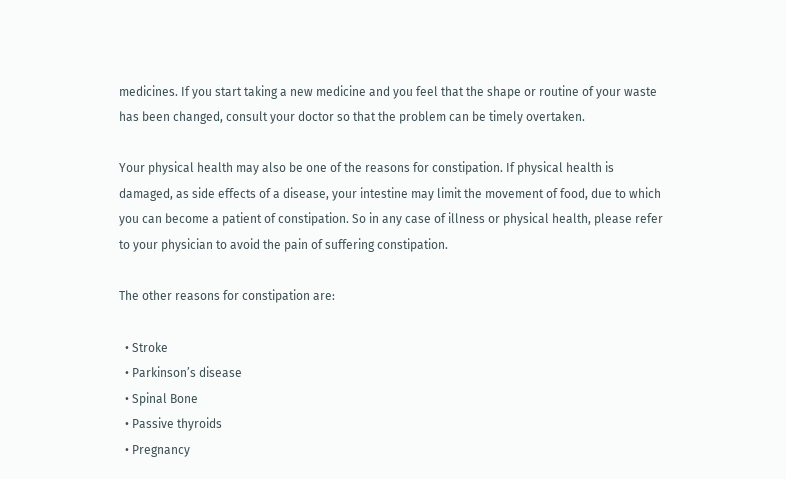medicines. If you start taking a new medicine and you feel that the shape or routine of your waste has been changed, consult your doctor so that the problem can be timely overtaken.

Your physical health may also be one of the reasons for constipation. If physical health is damaged, as side effects of a disease, your intestine may limit the movement of food, due to which you can become a patient of constipation. So in any case of illness or physical health, please refer to your physician to avoid the pain of suffering constipation.

The other reasons for constipation are:

  • Stroke
  • Parkinson’s disease
  • Spinal Bone
  • Passive thyroids
  • Pregnancy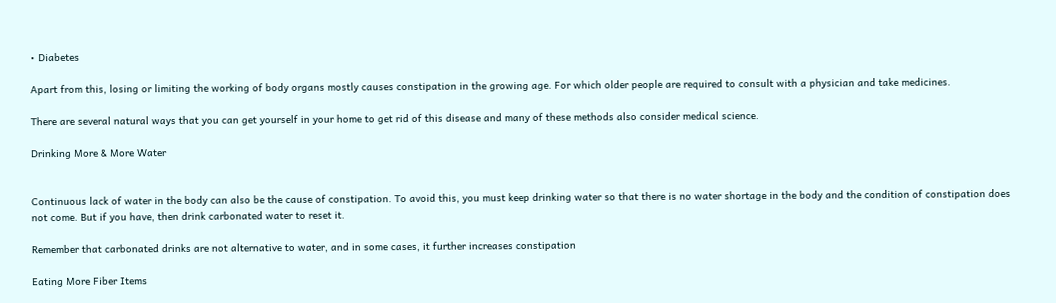• Diabetes

Apart from this, losing or limiting the working of body organs mostly causes constipation in the growing age. For which older people are required to consult with a physician and take medicines.

There are several natural ways that you can get yourself in your home to get rid of this disease and many of these methods also consider medical science.

Drinking More & More Water


Continuous lack of water in the body can also be the cause of constipation. To avoid this, you must keep drinking water so that there is no water shortage in the body and the condition of constipation does not come. But if you have, then drink carbonated water to reset it.

Remember that carbonated drinks are not alternative to water, and in some cases, it further increases constipation

Eating More Fiber Items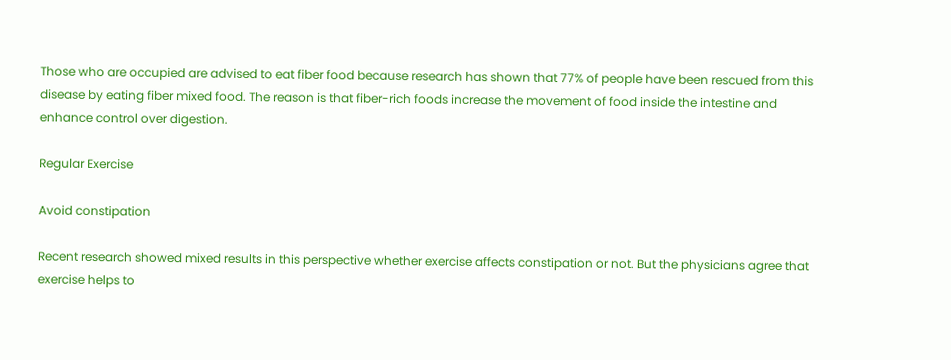Those who are occupied are advised to eat fiber food because research has shown that 77% of people have been rescued from this disease by eating fiber mixed food. The reason is that fiber-rich foods increase the movement of food inside the intestine and enhance control over digestion.

Regular Exercise

Avoid constipation

Recent research showed mixed results in this perspective whether exercise affects constipation or not. But the physicians agree that exercise helps to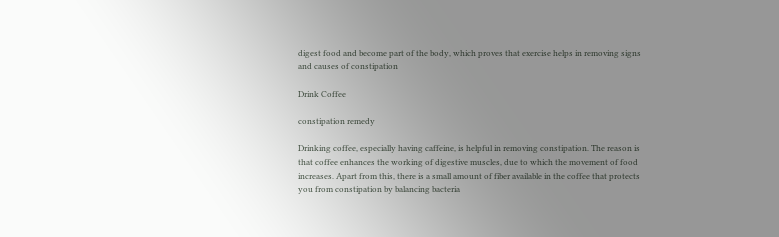digest food and become part of the body, which proves that exercise helps in removing signs and causes of constipation

Drink Coffee

constipation remedy

Drinking coffee, especially having caffeine, is helpful in removing constipation. The reason is that coffee enhances the working of digestive muscles, due to which the movement of food increases. Apart from this, there is a small amount of fiber available in the coffee that protects you from constipation by balancing bacteria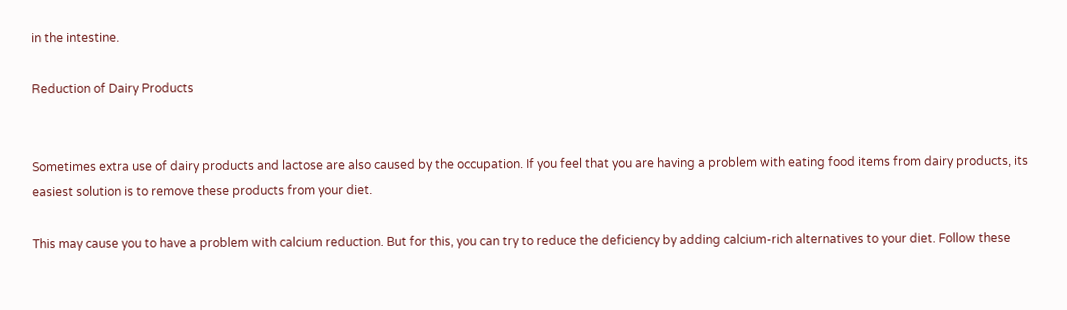in the intestine.

Reduction of Dairy Products


Sometimes extra use of dairy products and lactose are also caused by the occupation. If you feel that you are having a problem with eating food items from dairy products, its easiest solution is to remove these products from your diet.

This may cause you to have a problem with calcium reduction. But for this, you can try to reduce the deficiency by adding calcium-rich alternatives to your diet. Follow these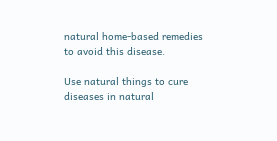natural home-based remedies to avoid this disease.

Use natural things to cure diseases in natural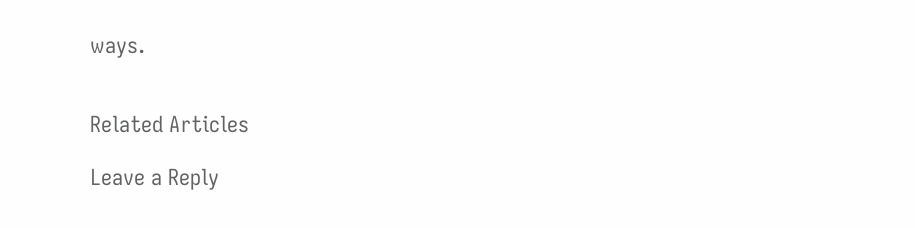ways.


Related Articles

Leave a Reply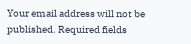Your email address will not be published. Required fields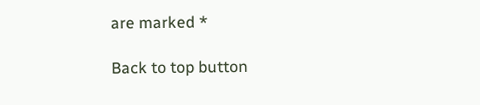are marked *

Back to top button